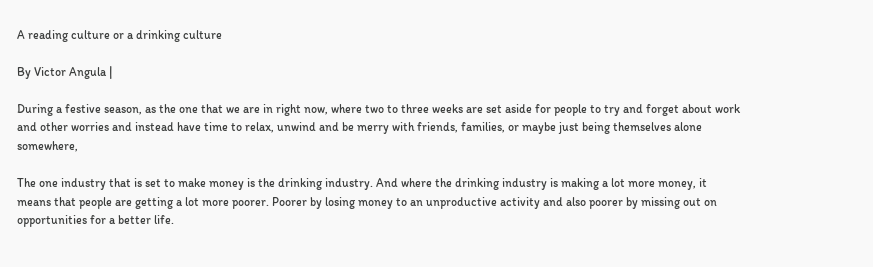A reading culture or a drinking culture

By Victor Angula |

During a festive season, as the one that we are in right now, where two to three weeks are set aside for people to try and forget about work and other worries and instead have time to relax, unwind and be merry with friends, families, or maybe just being themselves alone somewhere,

The one industry that is set to make money is the drinking industry. And where the drinking industry is making a lot more money, it means that people are getting a lot more poorer. Poorer by losing money to an unproductive activity and also poorer by missing out on opportunities for a better life.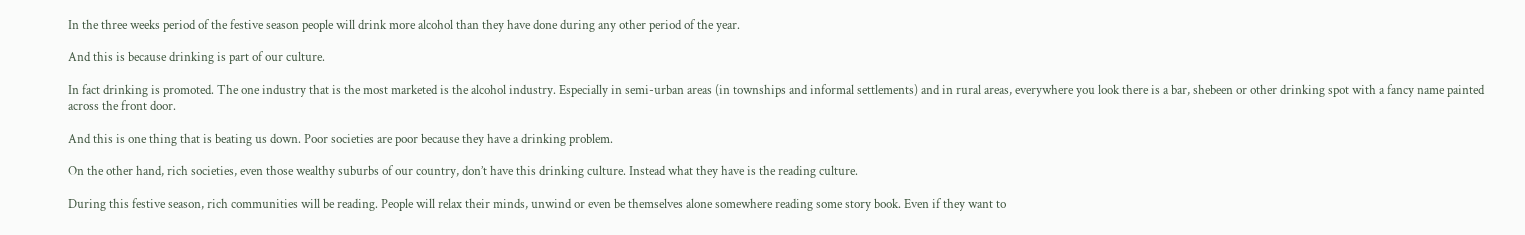In the three weeks period of the festive season people will drink more alcohol than they have done during any other period of the year.

And this is because drinking is part of our culture.

In fact drinking is promoted. The one industry that is the most marketed is the alcohol industry. Especially in semi-urban areas (in townships and informal settlements) and in rural areas, everywhere you look there is a bar, shebeen or other drinking spot with a fancy name painted across the front door.

And this is one thing that is beating us down. Poor societies are poor because they have a drinking problem.

On the other hand, rich societies, even those wealthy suburbs of our country, don’t have this drinking culture. Instead what they have is the reading culture.

During this festive season, rich communities will be reading. People will relax their minds, unwind or even be themselves alone somewhere reading some story book. Even if they want to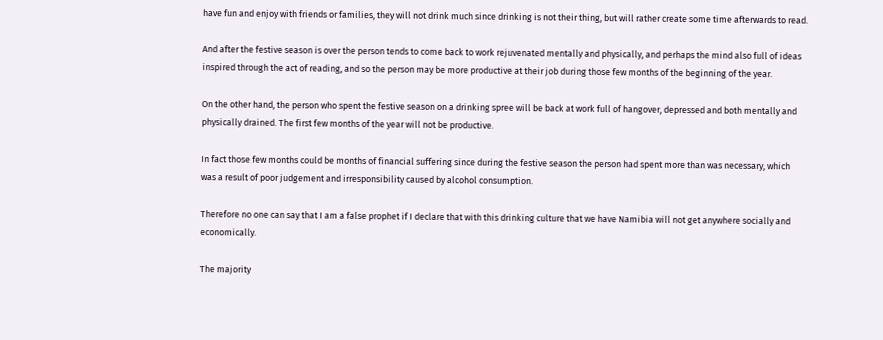have fun and enjoy with friends or families, they will not drink much since drinking is not their thing, but will rather create some time afterwards to read.

And after the festive season is over the person tends to come back to work rejuvenated mentally and physically, and perhaps the mind also full of ideas inspired through the act of reading, and so the person may be more productive at their job during those few months of the beginning of the year.

On the other hand, the person who spent the festive season on a drinking spree will be back at work full of hangover, depressed and both mentally and physically drained. The first few months of the year will not be productive.

In fact those few months could be months of financial suffering since during the festive season the person had spent more than was necessary, which was a result of poor judgement and irresponsibility caused by alcohol consumption.

Therefore no one can say that I am a false prophet if I declare that with this drinking culture that we have Namibia will not get anywhere socially and economically.

The majority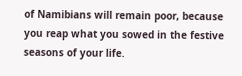of Namibians will remain poor, because you reap what you sowed in the festive seasons of your life.